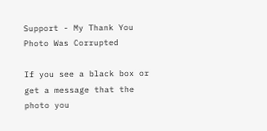Support - My Thank You Photo Was Corrupted

If you see a black box or get a message that the photo you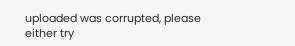uploaded was corrupted, please either try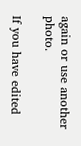again or use another photo.

If you have edited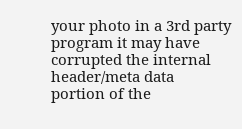your photo in a 3rd party program it may have corrupted the internal header/meta data portion of the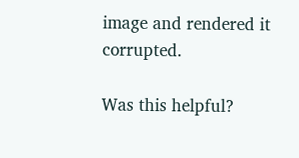image and rendered it corrupted.

Was this helpful?